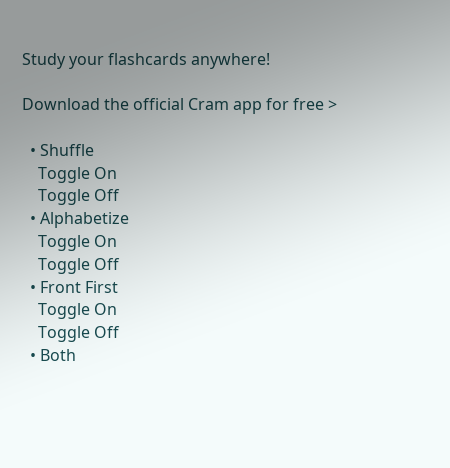Study your flashcards anywhere!

Download the official Cram app for free >

  • Shuffle
    Toggle On
    Toggle Off
  • Alphabetize
    Toggle On
    Toggle Off
  • Front First
    Toggle On
    Toggle Off
  • Both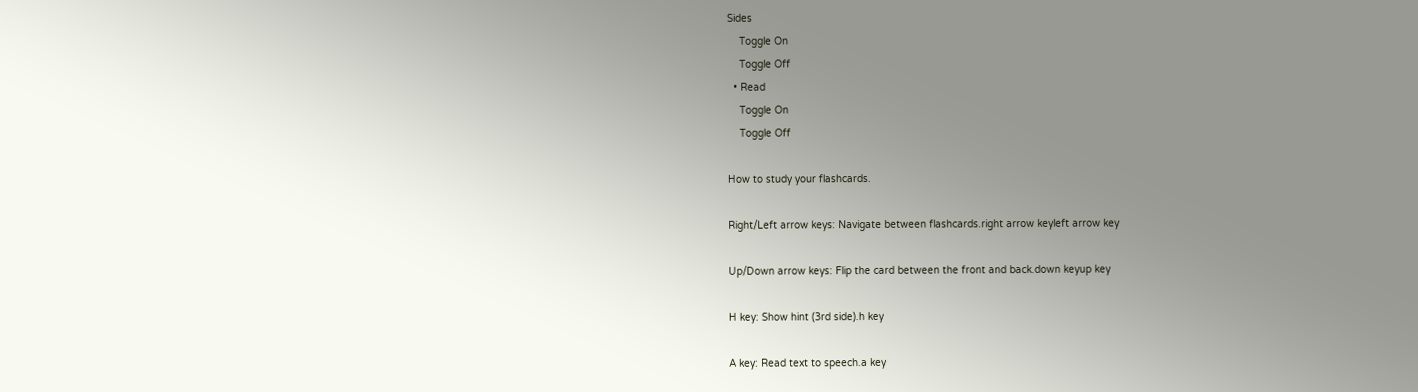Sides
    Toggle On
    Toggle Off
  • Read
    Toggle On
    Toggle Off

How to study your flashcards.

Right/Left arrow keys: Navigate between flashcards.right arrow keyleft arrow key

Up/Down arrow keys: Flip the card between the front and back.down keyup key

H key: Show hint (3rd side).h key

A key: Read text to speech.a key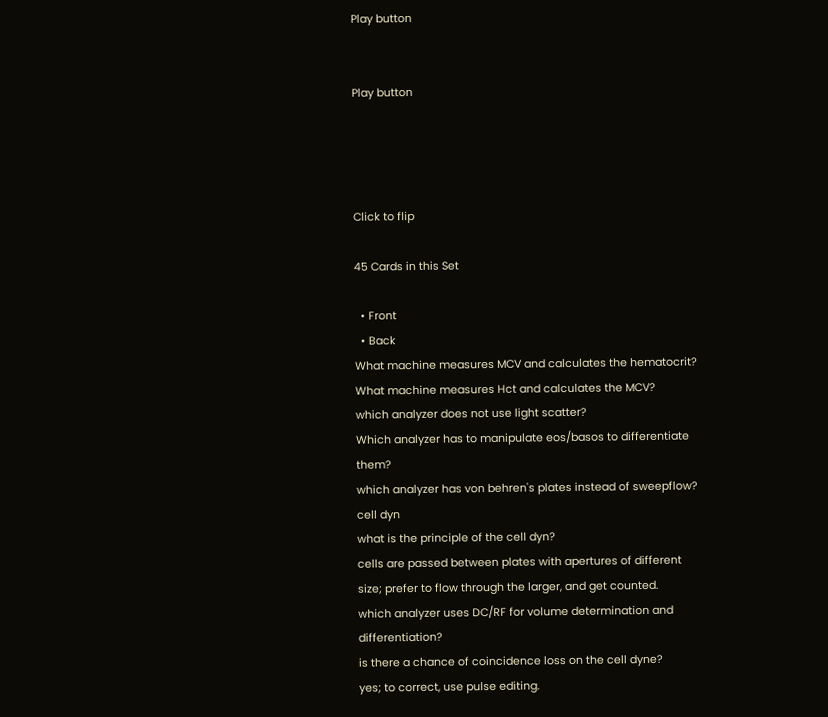Play button


Play button




Click to flip

45 Cards in this Set

  • Front
  • Back
What machine measures MCV and calculates the hematocrit?
What machine measures Hct and calculates the MCV?
which analyzer does not use light scatter?
Which analyzer has to manipulate eos/basos to differentiate them?
which analyzer has von behren's plates instead of sweepflow?
cell dyn
what is the principle of the cell dyn?
cells are passed between plates with apertures of different size; prefer to flow through the larger, and get counted.
which analyzer uses DC/RF for volume determination and differentiation?
is there a chance of coincidence loss on the cell dyne?
yes; to correct, use pulse editing.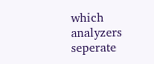which analyzers seperate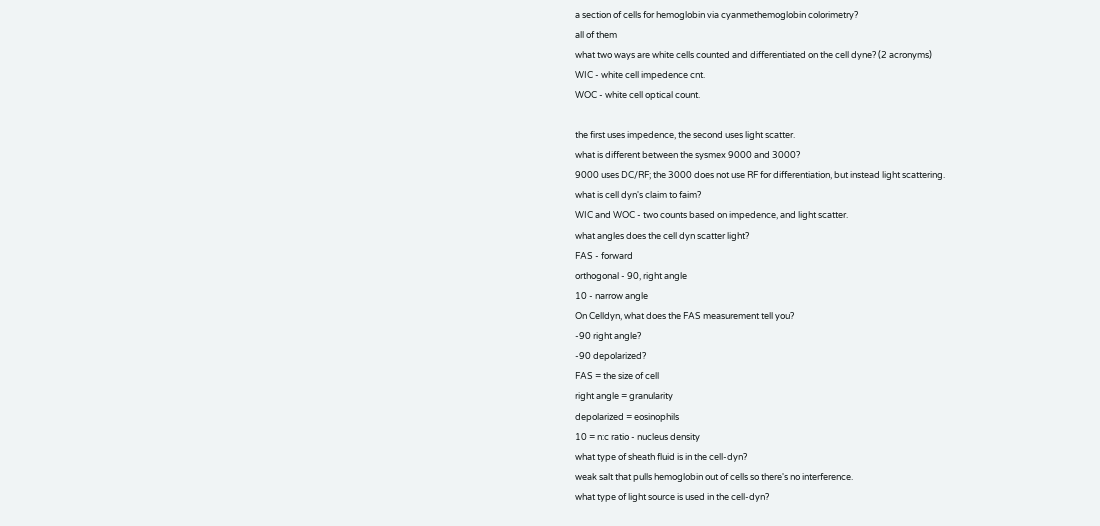a section of cells for hemoglobin via cyanmethemoglobin colorimetry?
all of them
what two ways are white cells counted and differentiated on the cell dyne? (2 acronyms)
WIC - white cell impedence cnt.
WOC - white cell optical count.

the first uses impedence, the second uses light scatter.
what is different between the sysmex 9000 and 3000?
9000 uses DC/RF; the 3000 does not use RF for differentiation, but instead light scattering.
what is cell dyn's claim to faim?
WIC and WOC - two counts based on impedence, and light scatter.
what angles does the cell dyn scatter light?
FAS - forward
orthogonal - 90, right angle
10 - narrow angle
On Celldyn, what does the FAS measurement tell you?
-90 right angle?
-90 depolarized?
FAS = the size of cell
right angle = granularity
depolarized = eosinophils
10 = n:c ratio - nucleus density
what type of sheath fluid is in the cell-dyn?
weak salt that pulls hemoglobin out of cells so there's no interference.
what type of light source is used in the cell-dyn?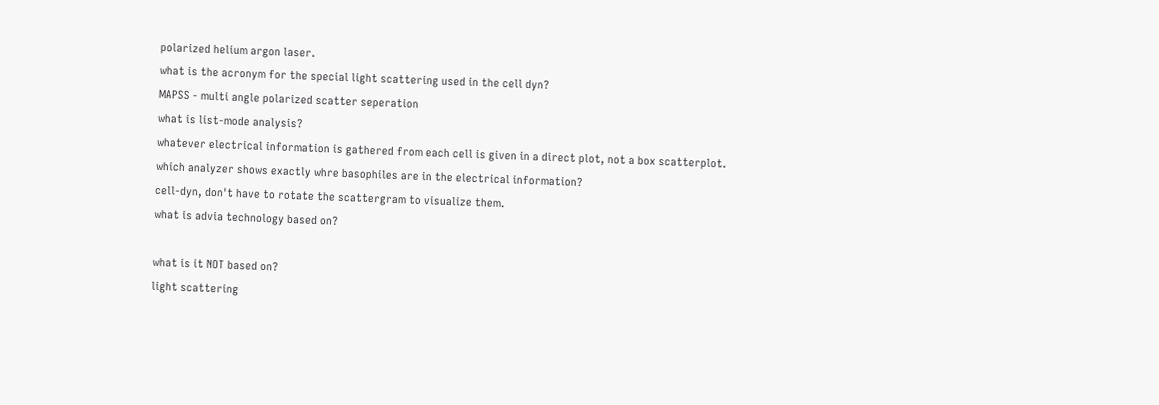polarized helium argon laser.
what is the acronym for the special light scattering used in the cell dyn?
MAPSS - multi angle polarized scatter seperation
what is list-mode analysis?
whatever electrical information is gathered from each cell is given in a direct plot, not a box scatterplot.
which analyzer shows exactly whre basophiles are in the electrical information?
cell-dyn, don't have to rotate the scattergram to visualize them.
what is advia technology based on?

what is it NOT based on?
light scattering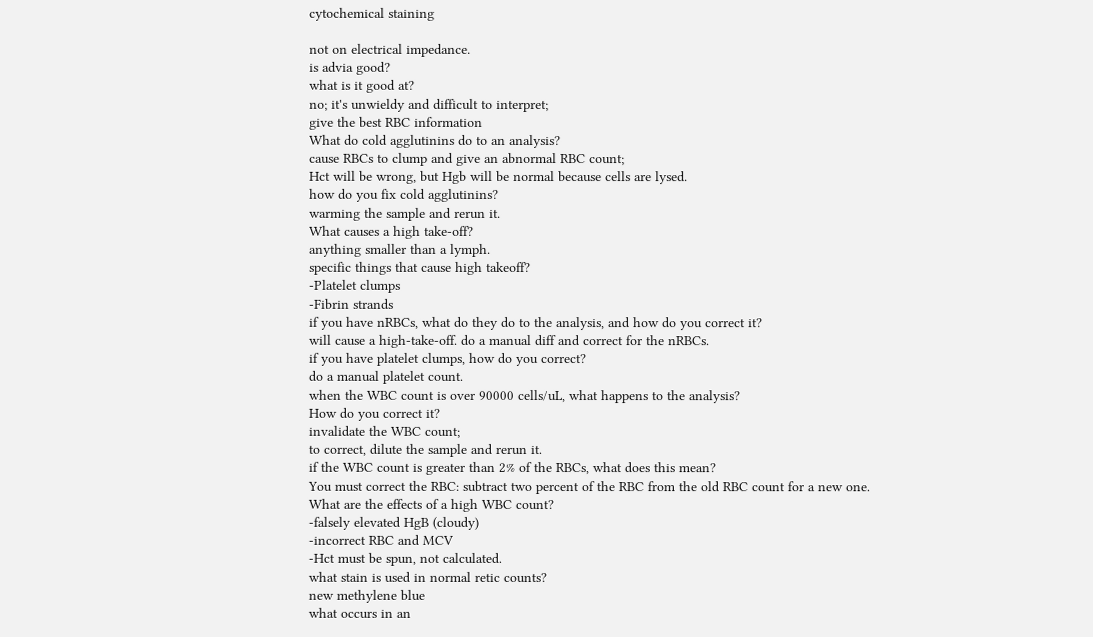cytochemical staining

not on electrical impedance.
is advia good?
what is it good at?
no; it's unwieldy and difficult to interpret;
give the best RBC information
What do cold agglutinins do to an analysis?
cause RBCs to clump and give an abnormal RBC count;
Hct will be wrong, but Hgb will be normal because cells are lysed.
how do you fix cold agglutinins?
warming the sample and rerun it.
What causes a high take-off?
anything smaller than a lymph.
specific things that cause high takeoff?
-Platelet clumps
-Fibrin strands
if you have nRBCs, what do they do to the analysis, and how do you correct it?
will cause a high-take-off. do a manual diff and correct for the nRBCs.
if you have platelet clumps, how do you correct?
do a manual platelet count.
when the WBC count is over 90000 cells/uL, what happens to the analysis?
How do you correct it?
invalidate the WBC count;
to correct, dilute the sample and rerun it.
if the WBC count is greater than 2% of the RBCs, what does this mean?
You must correct the RBC: subtract two percent of the RBC from the old RBC count for a new one.
What are the effects of a high WBC count?
-falsely elevated HgB (cloudy)
-incorrect RBC and MCV
-Hct must be spun, not calculated.
what stain is used in normal retic counts?
new methylene blue
what occurs in an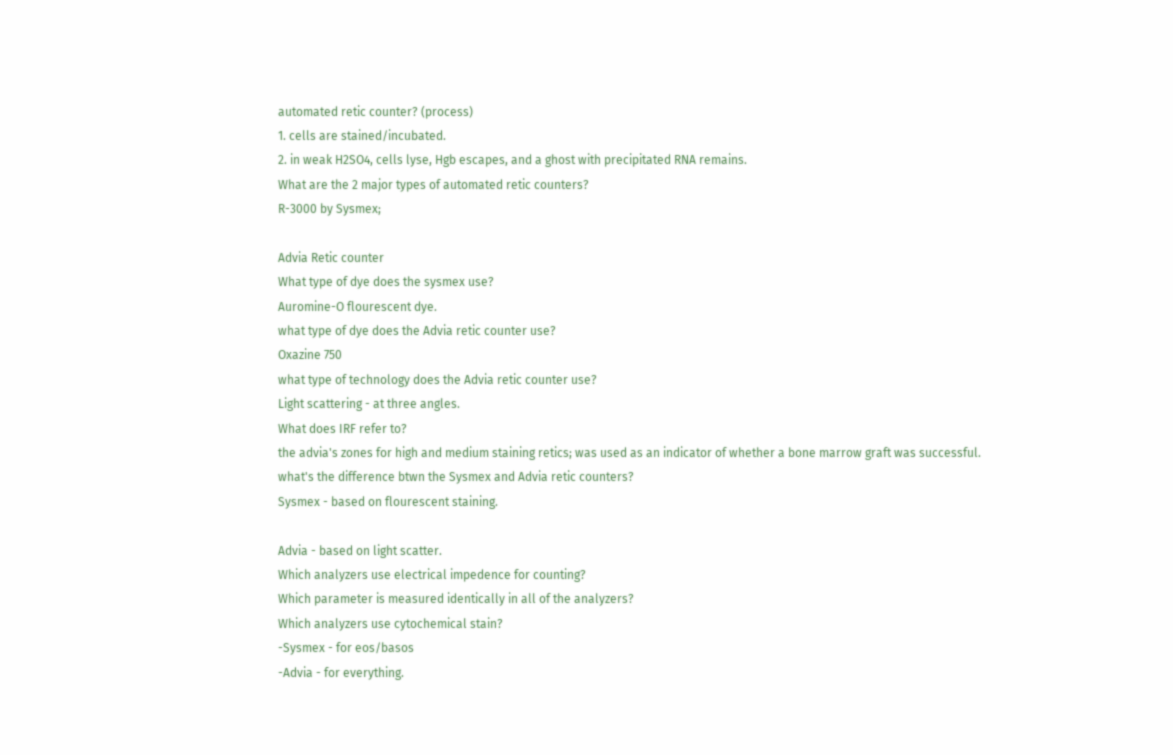automated retic counter? (process)
1. cells are stained/incubated.
2. in weak H2SO4, cells lyse, Hgb escapes, and a ghost with precipitated RNA remains.
What are the 2 major types of automated retic counters?
R-3000 by Sysmex;

Advia Retic counter
What type of dye does the sysmex use?
Auromine-O flourescent dye.
what type of dye does the Advia retic counter use?
Oxazine 750
what type of technology does the Advia retic counter use?
Light scattering - at three angles.
What does IRF refer to?
the advia's zones for high and medium staining retics; was used as an indicator of whether a bone marrow graft was successful.
what's the difference btwn the Sysmex and Advia retic counters?
Sysmex - based on flourescent staining.

Advia - based on light scatter.
Which analyzers use electrical impedence for counting?
Which parameter is measured identically in all of the analyzers?
Which analyzers use cytochemical stain?
-Sysmex - for eos/basos
-Advia - for everything.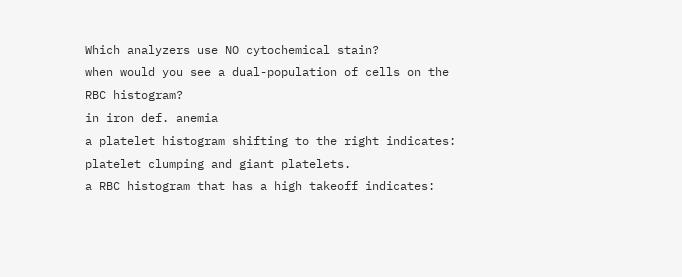Which analyzers use NO cytochemical stain?
when would you see a dual-population of cells on the RBC histogram?
in iron def. anemia
a platelet histogram shifting to the right indicates:
platelet clumping and giant platelets.
a RBC histogram that has a high takeoff indicates: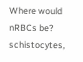Where would nRBCs be?
schistocytes,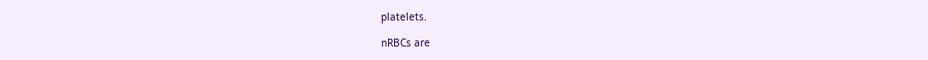platelets.

nRBCs are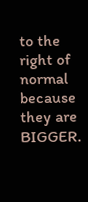to the right of normal because they are BIGGER.